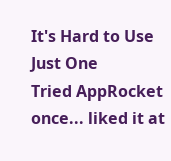It's Hard to Use Just One
Tried AppRocket once... liked it at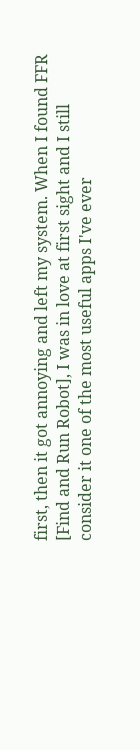first, then it got annoying and left my system. When I found FFR [Find and Run Robot], I was in love at first sight and I still consider it one of the most useful apps I've ever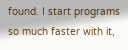found. I start programs so much faster with it,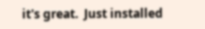it's great.  Just installed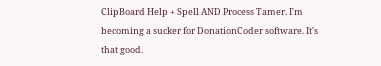ClipBoard Help + Spell AND Process Tamer. I'm becoming a sucker for DonationCoder software. It's that good.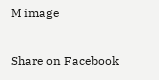M image

Share on Facebook